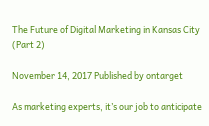The Future of Digital Marketing in Kansas City (Part 2)

November 14, 2017 Published by ontarget

As marketing experts, it’s our job to anticipate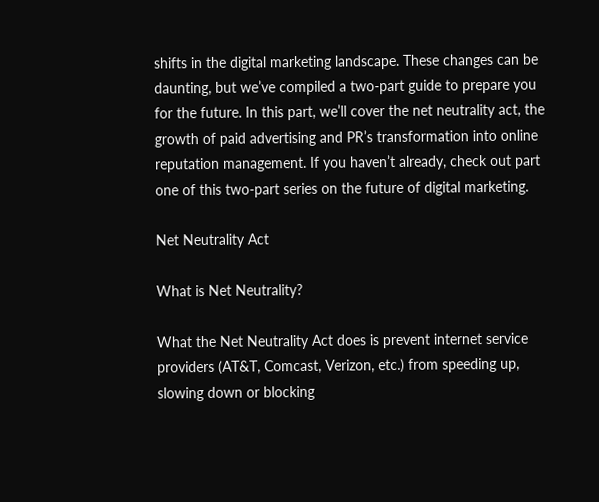shifts in the digital marketing landscape. These changes can be daunting, but we’ve compiled a two-part guide to prepare you for the future. In this part, we’ll cover the net neutrality act, the growth of paid advertising and PR’s transformation into online reputation management. If you haven’t already, check out part one of this two-part series on the future of digital marketing.

Net Neutrality Act

What is Net Neutrality?

What the Net Neutrality Act does is prevent internet service providers (AT&T, Comcast, Verizon, etc.) from speeding up, slowing down or blocking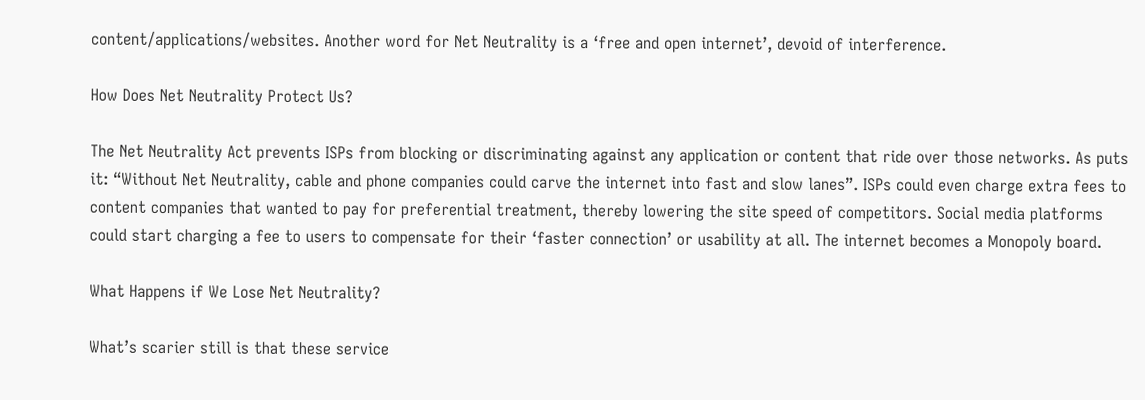content/applications/websites. Another word for Net Neutrality is a ‘free and open internet’, devoid of interference.

How Does Net Neutrality Protect Us?

The Net Neutrality Act prevents ISPs from blocking or discriminating against any application or content that ride over those networks. As puts it: “Without Net Neutrality, cable and phone companies could carve the internet into fast and slow lanes”. ISPs could even charge extra fees to content companies that wanted to pay for preferential treatment, thereby lowering the site speed of competitors. Social media platforms could start charging a fee to users to compensate for their ‘faster connection’ or usability at all. The internet becomes a Monopoly board.

What Happens if We Lose Net Neutrality?

What’s scarier still is that these service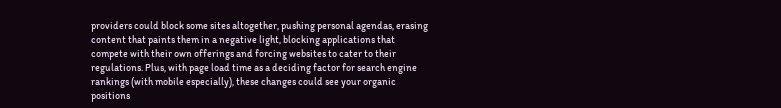providers could block some sites altogether, pushing personal agendas, erasing content that paints them in a negative light, blocking applications that compete with their own offerings and forcing websites to cater to their regulations. Plus, with page load time as a deciding factor for search engine rankings (with mobile especially), these changes could see your organic positions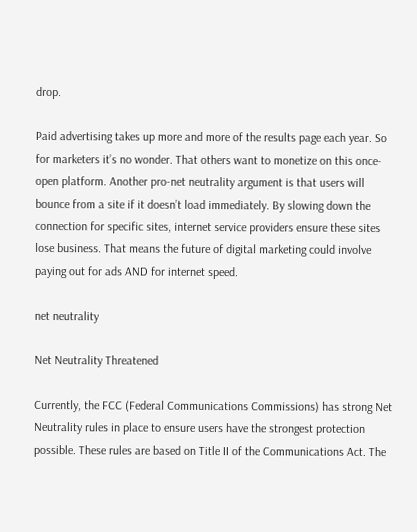drop.

Paid advertising takes up more and more of the results page each year. So for marketers it’s no wonder. That others want to monetize on this once-open platform. Another pro-net neutrality argument is that users will bounce from a site if it doesn’t load immediately. By slowing down the connection for specific sites, internet service providers ensure these sites lose business. That means the future of digital marketing could involve paying out for ads AND for internet speed.

net neutrality

Net Neutrality Threatened

Currently, the FCC (Federal Communications Commissions) has strong Net Neutrality rules in place to ensure users have the strongest protection possible. These rules are based on Title II of the Communications Act. The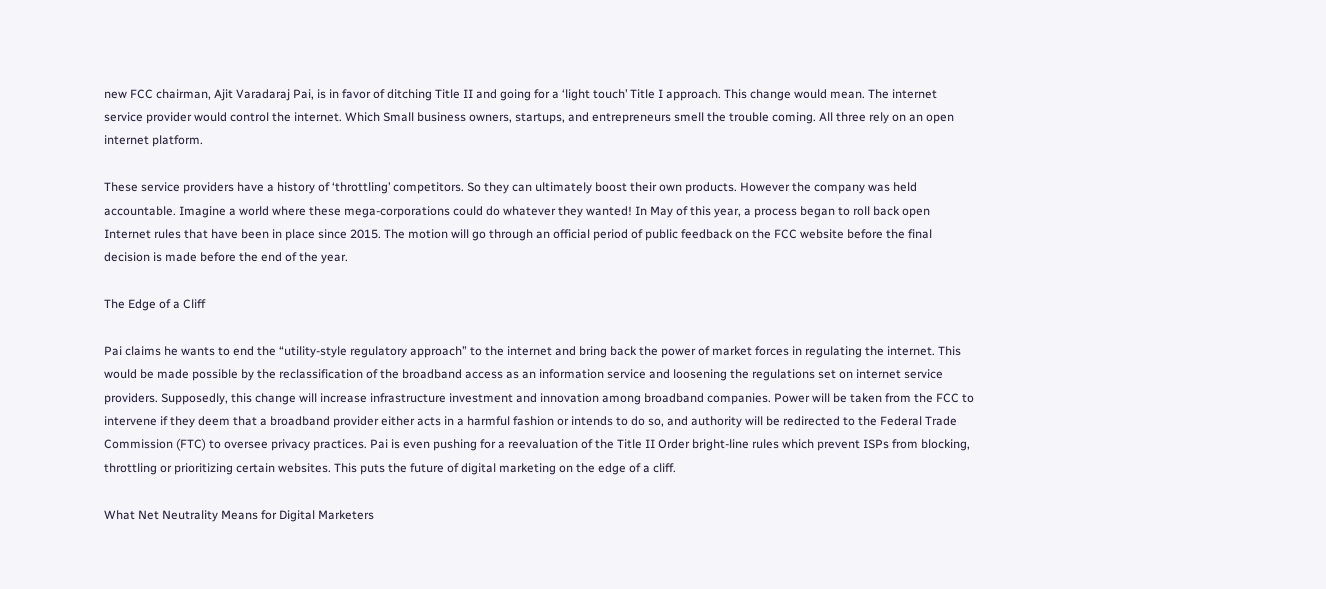new FCC chairman, Ajit Varadaraj Pai, is in favor of ditching Title II and going for a ‘light touch’ Title I approach. This change would mean. The internet service provider would control the internet. Which Small business owners, startups, and entrepreneurs smell the trouble coming. All three rely on an open internet platform.

These service providers have a history of ‘throttling’ competitors. So they can ultimately boost their own products. However the company was held accountable. Imagine a world where these mega-corporations could do whatever they wanted! In May of this year, a process began to roll back open Internet rules that have been in place since 2015. The motion will go through an official period of public feedback on the FCC website before the final decision is made before the end of the year.

The Edge of a Cliff

Pai claims he wants to end the “utility-style regulatory approach” to the internet and bring back the power of market forces in regulating the internet. This would be made possible by the reclassification of the broadband access as an information service and loosening the regulations set on internet service providers. Supposedly, this change will increase infrastructure investment and innovation among broadband companies. Power will be taken from the FCC to intervene if they deem that a broadband provider either acts in a harmful fashion or intends to do so, and authority will be redirected to the Federal Trade Commission (FTC) to oversee privacy practices. Pai is even pushing for a reevaluation of the Title II Order bright-line rules which prevent ISPs from blocking, throttling or prioritizing certain websites. This puts the future of digital marketing on the edge of a cliff.

What Net Neutrality Means for Digital Marketers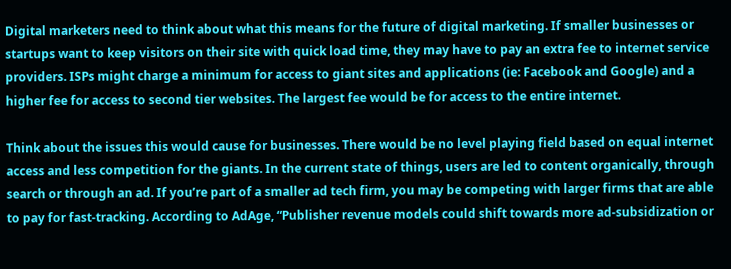Digital marketers need to think about what this means for the future of digital marketing. If smaller businesses or startups want to keep visitors on their site with quick load time, they may have to pay an extra fee to internet service providers. ISPs might charge a minimum for access to giant sites and applications (ie: Facebook and Google) and a higher fee for access to second tier websites. The largest fee would be for access to the entire internet.

Think about the issues this would cause for businesses. There would be no level playing field based on equal internet access and less competition for the giants. In the current state of things, users are led to content organically, through search or through an ad. If you’re part of a smaller ad tech firm, you may be competing with larger firms that are able to pay for fast-tracking. According to AdAge, “Publisher revenue models could shift towards more ad-subsidization or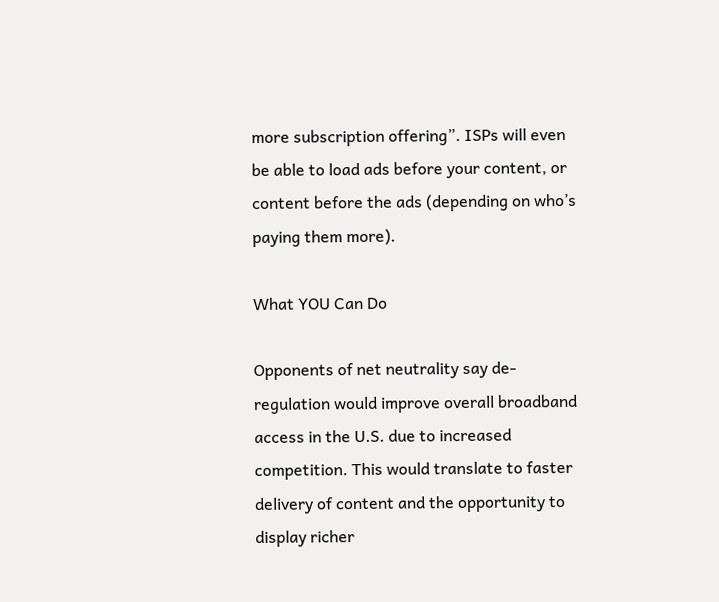more subscription offering”. ISPs will even be able to load ads before your content, or content before the ads (depending on who’s paying them more).

What YOU Can Do

Opponents of net neutrality say de-regulation would improve overall broadband access in the U.S. due to increased competition. This would translate to faster delivery of content and the opportunity to display richer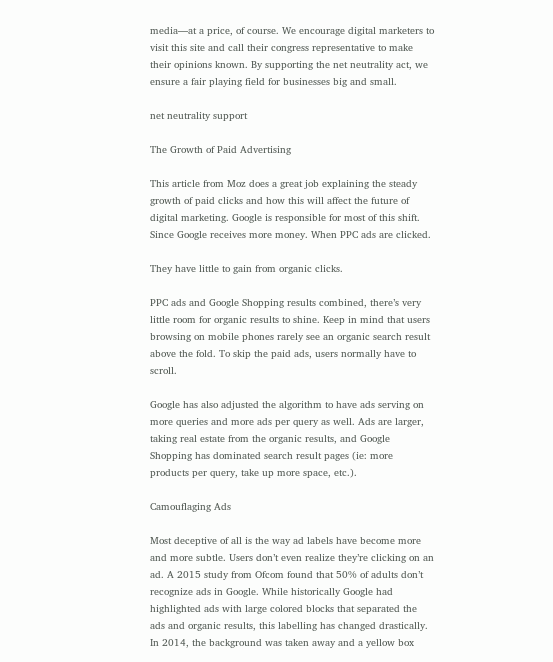media—at a price, of course. We encourage digital marketers to visit this site and call their congress representative to make their opinions known. By supporting the net neutrality act, we ensure a fair playing field for businesses big and small.

net neutrality support

The Growth of Paid Advertising

This article from Moz does a great job explaining the steady growth of paid clicks and how this will affect the future of digital marketing. Google is responsible for most of this shift. Since Google receives more money. When PPC ads are clicked.

They have little to gain from organic clicks.

PPC ads and Google Shopping results combined, there’s very little room for organic results to shine. Keep in mind that users browsing on mobile phones rarely see an organic search result above the fold. To skip the paid ads, users normally have to scroll.

Google has also adjusted the algorithm to have ads serving on more queries and more ads per query as well. Ads are larger, taking real estate from the organic results, and Google Shopping has dominated search result pages (ie: more products per query, take up more space, etc.).

Camouflaging Ads

Most deceptive of all is the way ad labels have become more and more subtle. Users don’t even realize they’re clicking on an ad. A 2015 study from Ofcom found that 50% of adults don’t recognize ads in Google. While historically Google had highlighted ads with large colored blocks that separated the ads and organic results, this labelling has changed drastically. In 2014, the background was taken away and a yellow box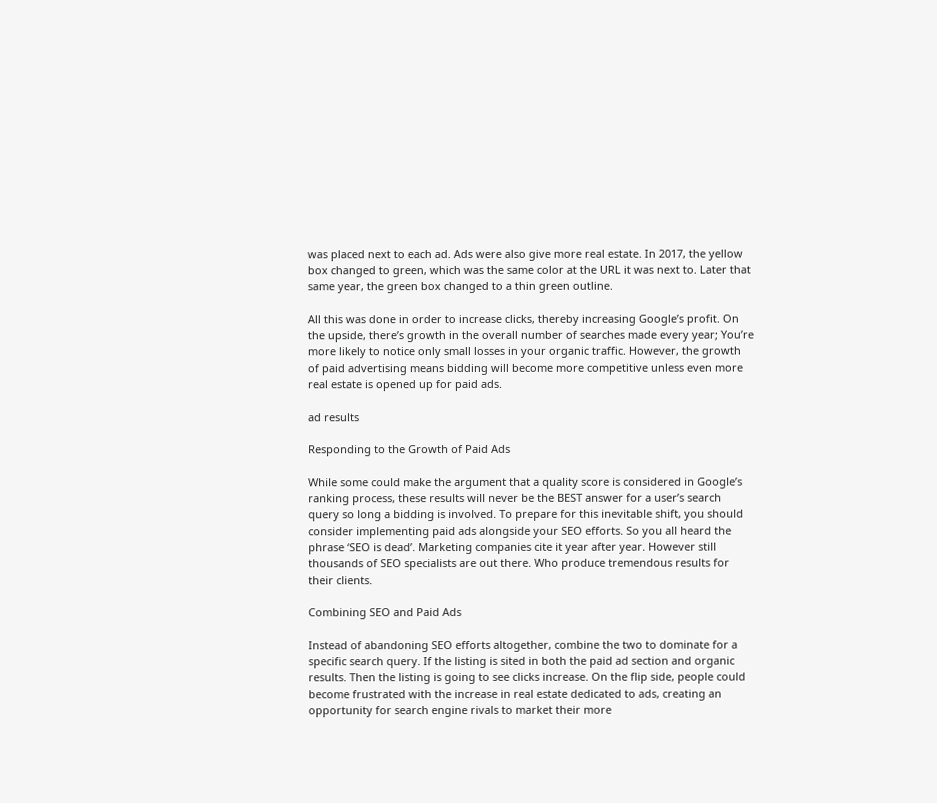was placed next to each ad. Ads were also give more real estate. In 2017, the yellow box changed to green, which was the same color at the URL it was next to. Later that same year, the green box changed to a thin green outline.

All this was done in order to increase clicks, thereby increasing Google’s profit. On the upside, there’s growth in the overall number of searches made every year; You’re more likely to notice only small losses in your organic traffic. However, the growth of paid advertising means bidding will become more competitive unless even more real estate is opened up for paid ads.

ad results

Responding to the Growth of Paid Ads

While some could make the argument that a quality score is considered in Google’s ranking process, these results will never be the BEST answer for a user’s search query so long a bidding is involved. To prepare for this inevitable shift, you should consider implementing paid ads alongside your SEO efforts. So you all heard the phrase ‘SEO is dead’. Marketing companies cite it year after year. However still thousands of SEO specialists are out there. Who produce tremendous results for their clients.

Combining SEO and Paid Ads

Instead of abandoning SEO efforts altogether, combine the two to dominate for a specific search query. If the listing is sited in both the paid ad section and organic results. Then the listing is going to see clicks increase. On the flip side, people could become frustrated with the increase in real estate dedicated to ads, creating an opportunity for search engine rivals to market their more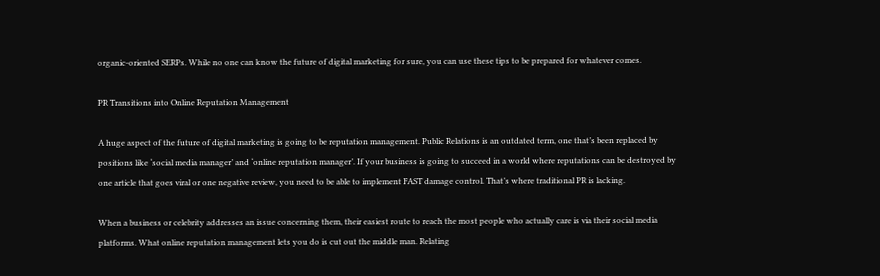organic-oriented SERPs. While no one can know the future of digital marketing for sure, you can use these tips to be prepared for whatever comes.

PR Transitions into Online Reputation Management

A huge aspect of the future of digital marketing is going to be reputation management. Public Relations is an outdated term, one that’s been replaced by positions like ‘social media manager’ and ‘online reputation manager’. If your business is going to succeed in a world where reputations can be destroyed by one article that goes viral or one negative review, you need to be able to implement FAST damage control. That’s where traditional PR is lacking.

When a business or celebrity addresses an issue concerning them, their easiest route to reach the most people who actually care is via their social media platforms. What online reputation management lets you do is cut out the middle man. Relating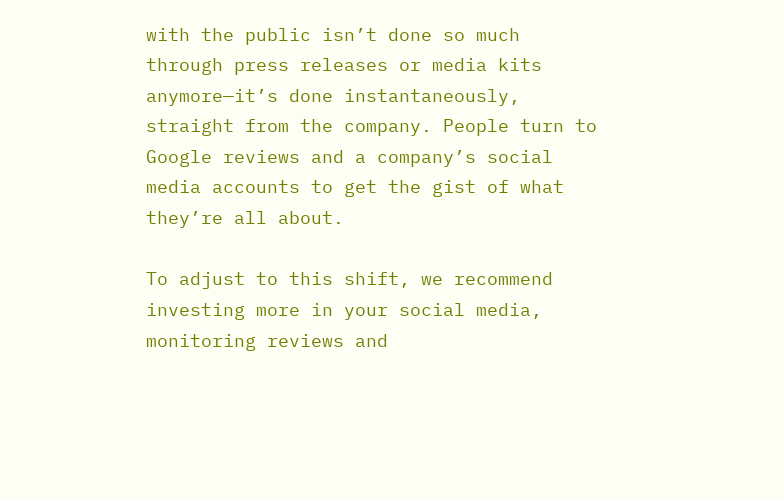with the public isn’t done so much through press releases or media kits anymore—it’s done instantaneously, straight from the company. People turn to Google reviews and a company’s social media accounts to get the gist of what they’re all about.

To adjust to this shift, we recommend investing more in your social media, monitoring reviews and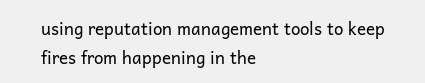using reputation management tools to keep fires from happening in the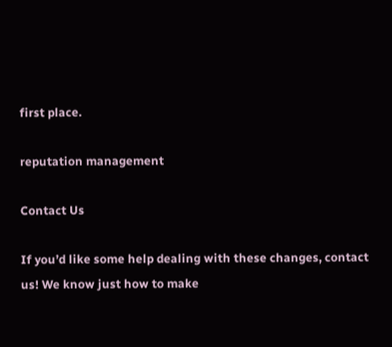first place.

reputation management

Contact Us

If you’d like some help dealing with these changes, contact us! We know just how to make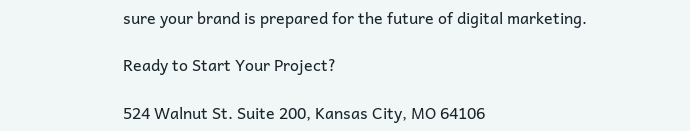sure your brand is prepared for the future of digital marketing.

Ready to Start Your Project?

524 Walnut St. Suite 200, Kansas City, MO 64106